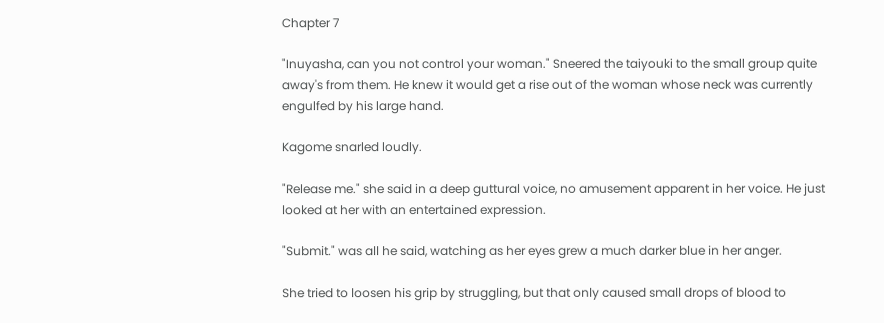Chapter 7

"Inuyasha, can you not control your woman." Sneered the taiyouki to the small group quite away's from them. He knew it would get a rise out of the woman whose neck was currently engulfed by his large hand.

Kagome snarled loudly.

"Release me." she said in a deep guttural voice, no amusement apparent in her voice. He just looked at her with an entertained expression.

"Submit." was all he said, watching as her eyes grew a much darker blue in her anger.

She tried to loosen his grip by struggling, but that only caused small drops of blood to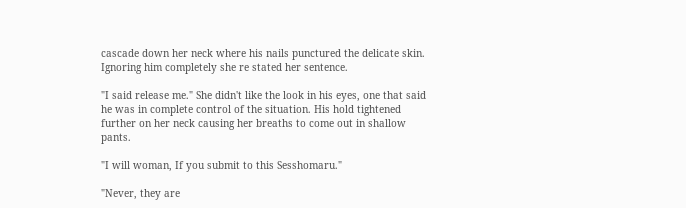cascade down her neck where his nails punctured the delicate skin. Ignoring him completely she re stated her sentence.

"I said release me." She didn't like the look in his eyes, one that said he was in complete control of the situation. His hold tightened further on her neck causing her breaths to come out in shallow pants.

"I will woman, If you submit to this Sesshomaru."

"Never, they are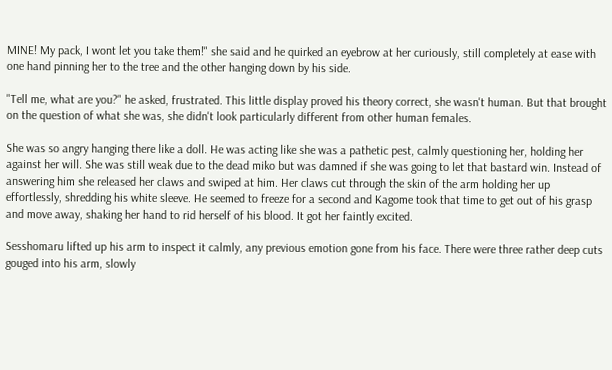MINE! My pack, I wont let you take them!" she said and he quirked an eyebrow at her curiously, still completely at ease with one hand pinning her to the tree and the other hanging down by his side.

"Tell me, what are you?" he asked, frustrated. This little display proved his theory correct, she wasn't human. But that brought on the question of what she was, she didn't look particularly different from other human females.

She was so angry hanging there like a doll. He was acting like she was a pathetic pest, calmly questioning her, holding her against her will. She was still weak due to the dead miko but was damned if she was going to let that bastard win. Instead of answering him she released her claws and swiped at him. Her claws cut through the skin of the arm holding her up effortlessly, shredding his white sleeve. He seemed to freeze for a second and Kagome took that time to get out of his grasp and move away, shaking her hand to rid herself of his blood. It got her faintly excited.

Sesshomaru lifted up his arm to inspect it calmly, any previous emotion gone from his face. There were three rather deep cuts gouged into his arm, slowly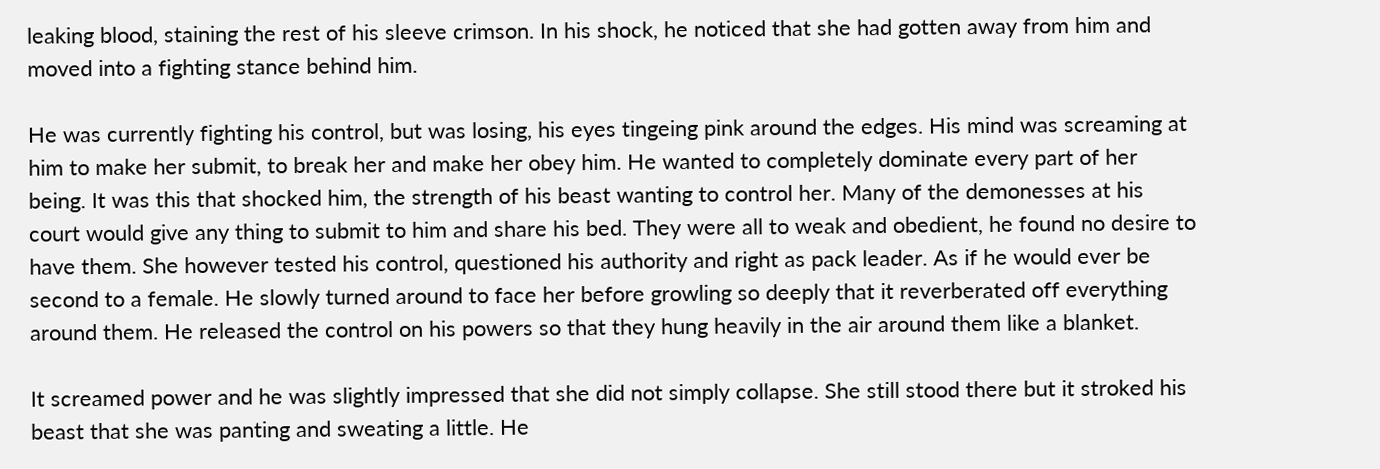leaking blood, staining the rest of his sleeve crimson. In his shock, he noticed that she had gotten away from him and moved into a fighting stance behind him.

He was currently fighting his control, but was losing, his eyes tingeing pink around the edges. His mind was screaming at him to make her submit, to break her and make her obey him. He wanted to completely dominate every part of her being. It was this that shocked him, the strength of his beast wanting to control her. Many of the demonesses at his court would give any thing to submit to him and share his bed. They were all to weak and obedient, he found no desire to have them. She however tested his control, questioned his authority and right as pack leader. As if he would ever be second to a female. He slowly turned around to face her before growling so deeply that it reverberated off everything around them. He released the control on his powers so that they hung heavily in the air around them like a blanket.

It screamed power and he was slightly impressed that she did not simply collapse. She still stood there but it stroked his beast that she was panting and sweating a little. He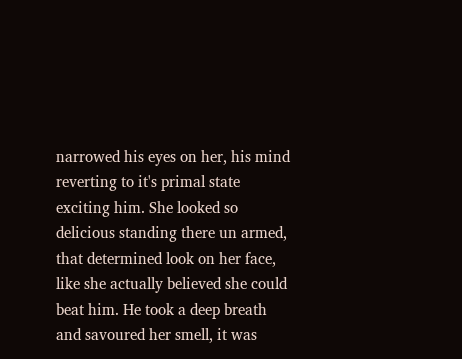narrowed his eyes on her, his mind reverting to it's primal state exciting him. She looked so delicious standing there un armed, that determined look on her face, like she actually believed she could beat him. He took a deep breath and savoured her smell, it was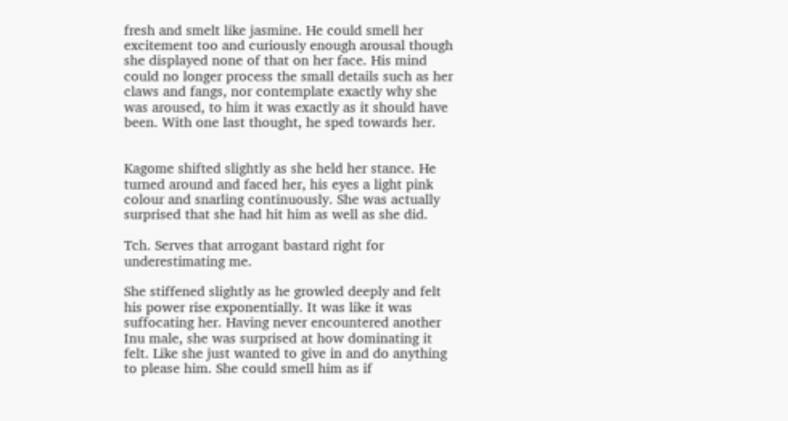fresh and smelt like jasmine. He could smell her excitement too and curiously enough arousal though she displayed none of that on her face. His mind could no longer process the small details such as her claws and fangs, nor contemplate exactly why she was aroused, to him it was exactly as it should have been. With one last thought, he sped towards her.


Kagome shifted slightly as she held her stance. He turned around and faced her, his eyes a light pink colour and snarling continuously. She was actually surprised that she had hit him as well as she did.

Tch. Serves that arrogant bastard right for underestimating me.

She stiffened slightly as he growled deeply and felt his power rise exponentially. It was like it was suffocating her. Having never encountered another Inu male, she was surprised at how dominating it felt. Like she just wanted to give in and do anything to please him. She could smell him as if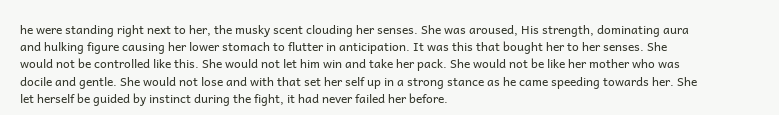he were standing right next to her, the musky scent clouding her senses. She was aroused, His strength, dominating aura and hulking figure causing her lower stomach to flutter in anticipation. It was this that bought her to her senses. She would not be controlled like this. She would not let him win and take her pack. She would not be like her mother who was docile and gentle. She would not lose and with that set her self up in a strong stance as he came speeding towards her. She let herself be guided by instinct during the fight, it had never failed her before.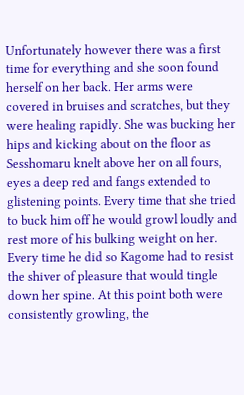Unfortunately however there was a first time for everything and she soon found herself on her back. Her arms were covered in bruises and scratches, but they were healing rapidly. She was bucking her hips and kicking about on the floor as Sesshomaru knelt above her on all fours, eyes a deep red and fangs extended to glistening points. Every time that she tried to buck him off he would growl loudly and rest more of his bulking weight on her. Every time he did so Kagome had to resist the shiver of pleasure that would tingle down her spine. At this point both were consistently growling, the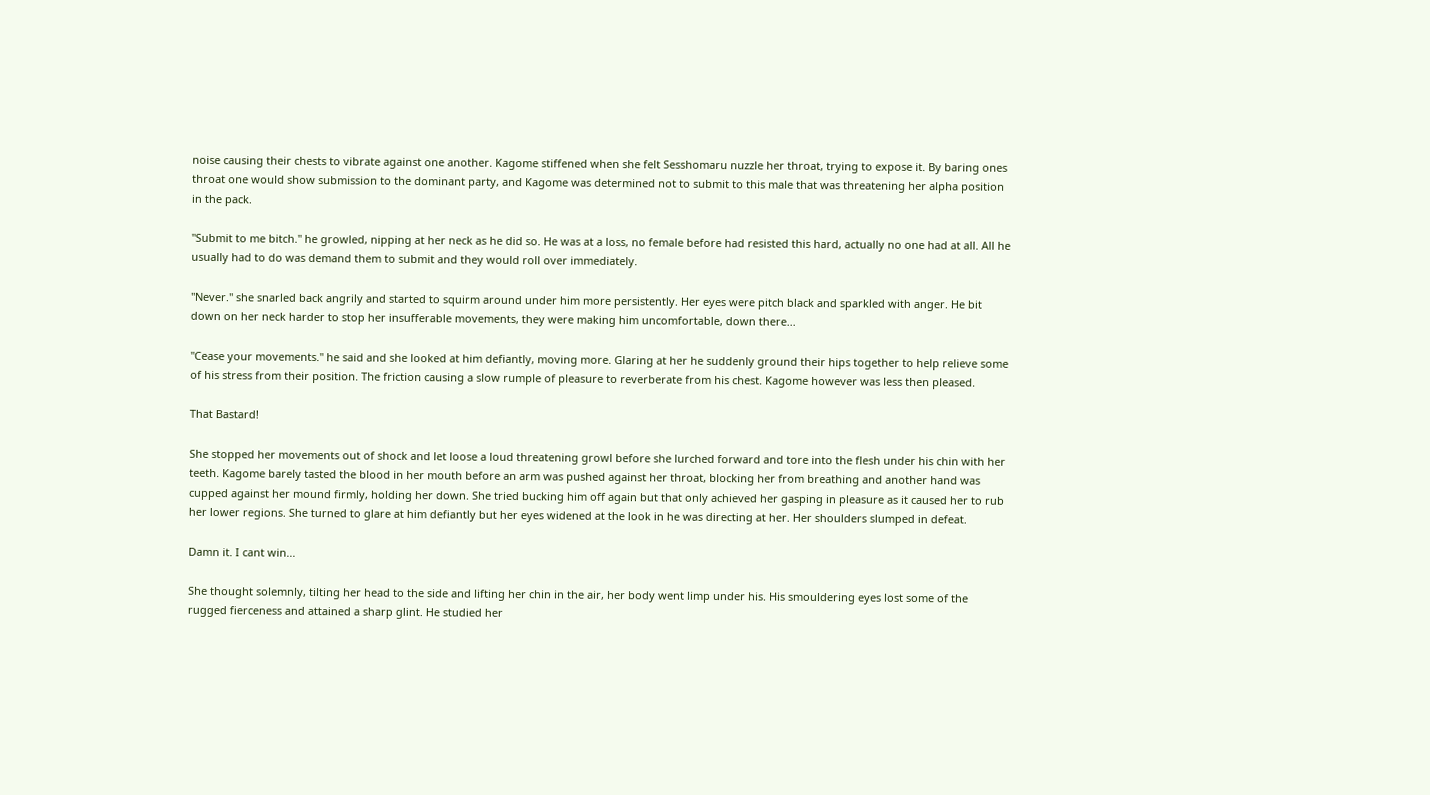noise causing their chests to vibrate against one another. Kagome stiffened when she felt Sesshomaru nuzzle her throat, trying to expose it. By baring ones throat one would show submission to the dominant party, and Kagome was determined not to submit to this male that was threatening her alpha position in the pack.

"Submit to me bitch." he growled, nipping at her neck as he did so. He was at a loss, no female before had resisted this hard, actually no one had at all. All he usually had to do was demand them to submit and they would roll over immediately.

"Never." she snarled back angrily and started to squirm around under him more persistently. Her eyes were pitch black and sparkled with anger. He bit down on her neck harder to stop her insufferable movements, they were making him uncomfortable, down there...

"Cease your movements." he said and she looked at him defiantly, moving more. Glaring at her he suddenly ground their hips together to help relieve some of his stress from their position. The friction causing a slow rumple of pleasure to reverberate from his chest. Kagome however was less then pleased.

That Bastard!

She stopped her movements out of shock and let loose a loud threatening growl before she lurched forward and tore into the flesh under his chin with her teeth. Kagome barely tasted the blood in her mouth before an arm was pushed against her throat, blocking her from breathing and another hand was cupped against her mound firmly, holding her down. She tried bucking him off again but that only achieved her gasping in pleasure as it caused her to rub her lower regions. She turned to glare at him defiantly but her eyes widened at the look in he was directing at her. Her shoulders slumped in defeat.

Damn it. I cant win...

She thought solemnly, tilting her head to the side and lifting her chin in the air, her body went limp under his. His smouldering eyes lost some of the rugged fierceness and attained a sharp glint. He studied her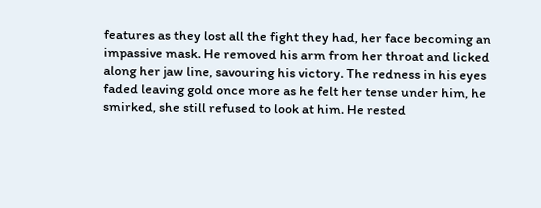features as they lost all the fight they had, her face becoming an impassive mask. He removed his arm from her throat and licked along her jaw line, savouring his victory. The redness in his eyes faded leaving gold once more as he felt her tense under him, he smirked, she still refused to look at him. He rested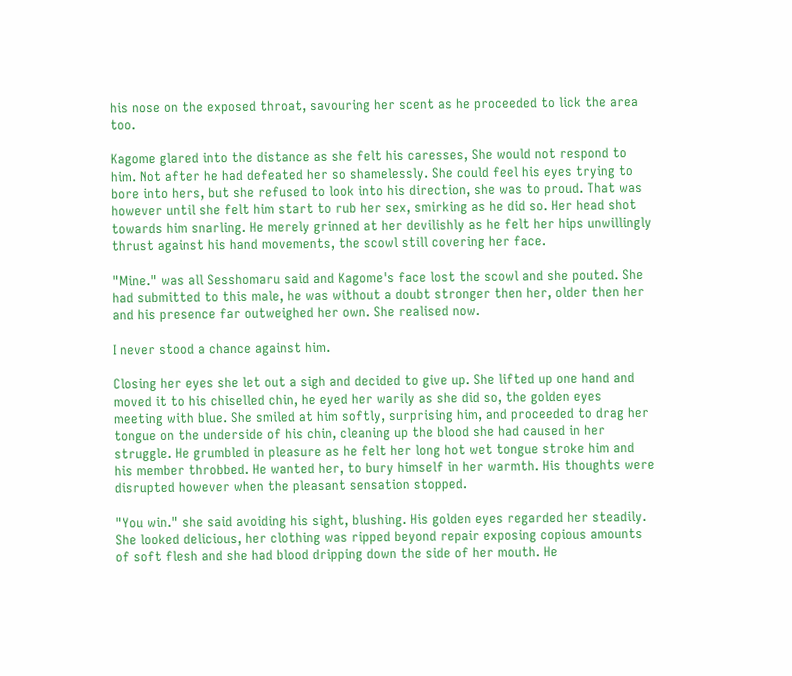his nose on the exposed throat, savouring her scent as he proceeded to lick the area too.

Kagome glared into the distance as she felt his caresses, She would not respond to him. Not after he had defeated her so shamelessly. She could feel his eyes trying to bore into hers, but she refused to look into his direction, she was to proud. That was however until she felt him start to rub her sex, smirking as he did so. Her head shot towards him snarling. He merely grinned at her devilishly as he felt her hips unwillingly thrust against his hand movements, the scowl still covering her face.

"Mine." was all Sesshomaru said and Kagome's face lost the scowl and she pouted. She had submitted to this male, he was without a doubt stronger then her, older then her and his presence far outweighed her own. She realised now.

I never stood a chance against him.

Closing her eyes she let out a sigh and decided to give up. She lifted up one hand and moved it to his chiselled chin, he eyed her warily as she did so, the golden eyes meeting with blue. She smiled at him softly, surprising him, and proceeded to drag her tongue on the underside of his chin, cleaning up the blood she had caused in her struggle. He grumbled in pleasure as he felt her long hot wet tongue stroke him and his member throbbed. He wanted her, to bury himself in her warmth. His thoughts were disrupted however when the pleasant sensation stopped.

"You win." she said avoiding his sight, blushing. His golden eyes regarded her steadily. She looked delicious, her clothing was ripped beyond repair exposing copious amounts of soft flesh and she had blood dripping down the side of her mouth. He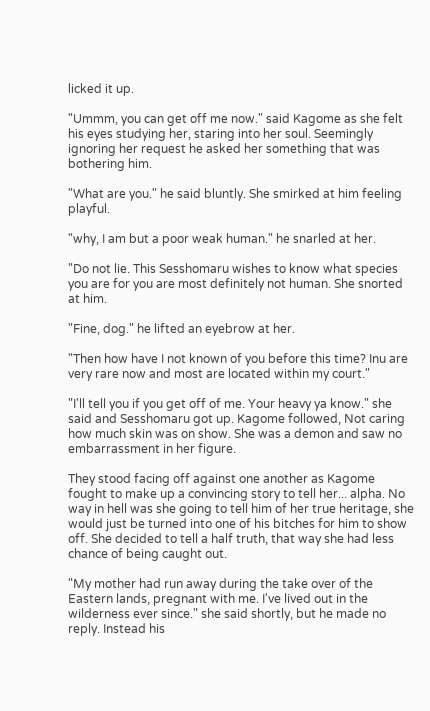licked it up.

"Ummm, you can get off me now." said Kagome as she felt his eyes studying her, staring into her soul. Seemingly ignoring her request he asked her something that was bothering him.

"What are you." he said bluntly. She smirked at him feeling playful.

"why, I am but a poor weak human." he snarled at her.

"Do not lie. This Sesshomaru wishes to know what species you are for you are most definitely not human. She snorted at him.

"Fine, dog." he lifted an eyebrow at her.

"Then how have I not known of you before this time? Inu are very rare now and most are located within my court."

"I'll tell you if you get off of me. Your heavy ya know." she said and Sesshomaru got up. Kagome followed, Not caring how much skin was on show. She was a demon and saw no embarrassment in her figure.

They stood facing off against one another as Kagome fought to make up a convincing story to tell her... alpha. No way in hell was she going to tell him of her true heritage, she would just be turned into one of his bitches for him to show off. She decided to tell a half truth, that way she had less chance of being caught out.

"My mother had run away during the take over of the Eastern lands, pregnant with me. I've lived out in the wilderness ever since." she said shortly, but he made no reply. Instead his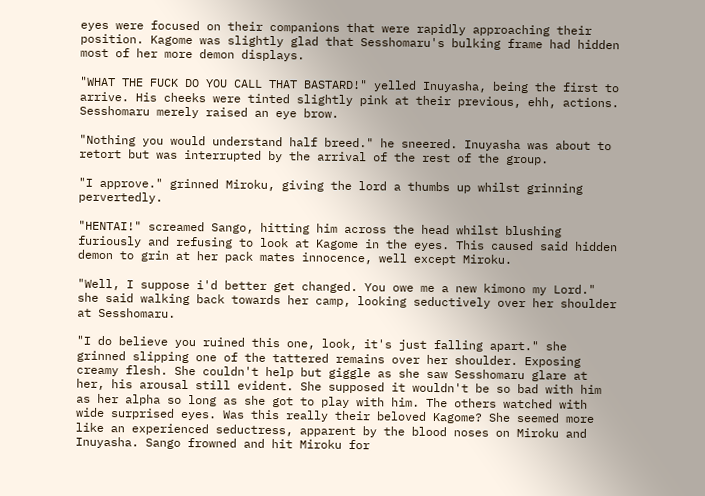eyes were focused on their companions that were rapidly approaching their position. Kagome was slightly glad that Sesshomaru's bulking frame had hidden most of her more demon displays.

"WHAT THE FUCK DO YOU CALL THAT BASTARD!" yelled Inuyasha, being the first to arrive. His cheeks were tinted slightly pink at their previous, ehh, actions. Sesshomaru merely raised an eye brow.

"Nothing you would understand half breed." he sneered. Inuyasha was about to retort but was interrupted by the arrival of the rest of the group.

"I approve." grinned Miroku, giving the lord a thumbs up whilst grinning pervertedly.

"HENTAI!" screamed Sango, hitting him across the head whilst blushing furiously and refusing to look at Kagome in the eyes. This caused said hidden demon to grin at her pack mates innocence, well except Miroku.

"Well, I suppose i'd better get changed. You owe me a new kimono my Lord." she said walking back towards her camp, looking seductively over her shoulder at Sesshomaru.

"I do believe you ruined this one, look, it's just falling apart." she grinned slipping one of the tattered remains over her shoulder. Exposing creamy flesh. She couldn't help but giggle as she saw Sesshomaru glare at her, his arousal still evident. She supposed it wouldn't be so bad with him as her alpha so long as she got to play with him. The others watched with wide surprised eyes. Was this really their beloved Kagome? She seemed more like an experienced seductress, apparent by the blood noses on Miroku and Inuyasha. Sango frowned and hit Miroku for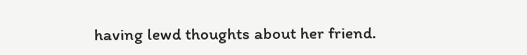having lewd thoughts about her friend.